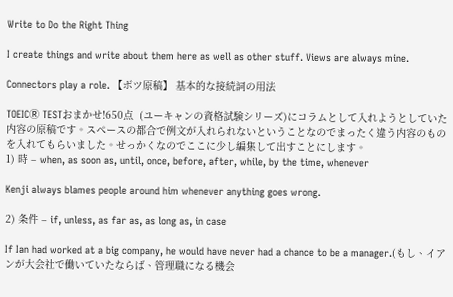Write to Do the Right Thing

I create things and write about them here as well as other stuff. Views are always mine.

Connectors play a role. 【ボツ原稿】 基本的な接続詞の用法

TOEICⓇ TESTおまかせ!650点  (ユーキャンの資格試験シリーズ)にコラムとして入れようとしていた内容の原稿です。スペースの都合で例文が入れられないということなのでまったく違う内容のものを入れてもらいました。せっかくなのでここに少し編集して出すことにします。
1) 時 – when, as soon as, until, once, before, after, while, by the time, whenever

Kenji always blames people around him whenever anything goes wrong.

2) 条件 – if, unless, as far as, as long as, in case

If Ian had worked at a big company, he would have never had a chance to be a manager.(もし、イアンが大会社で働いていたならば、管理職になる機会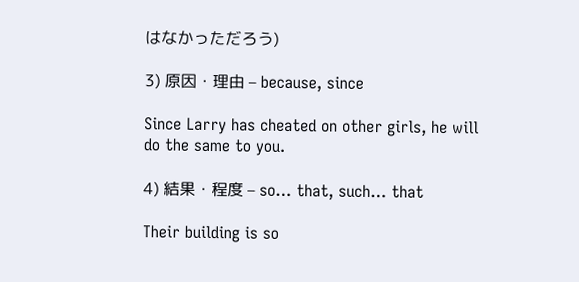はなかっただろう)

3) 原因・理由 – because, since

Since Larry has cheated on other girls, he will do the same to you.

4) 結果・程度 – so… that, such… that

Their building is so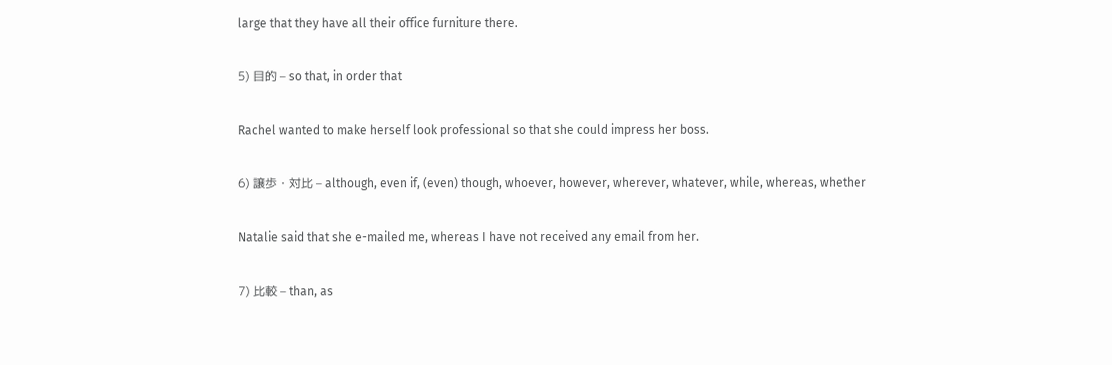large that they have all their office furniture there.

5) 目的 – so that, in order that

Rachel wanted to make herself look professional so that she could impress her boss.

6) 譲歩・対比 – although, even if, (even) though, whoever, however, wherever, whatever, while, whereas, whether

Natalie said that she e-mailed me, whereas I have not received any email from her.

7) 比較 – than, as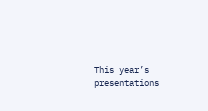This year’s presentations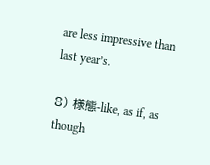are less impressive than last year’s.

8) 様態-like, as if, as though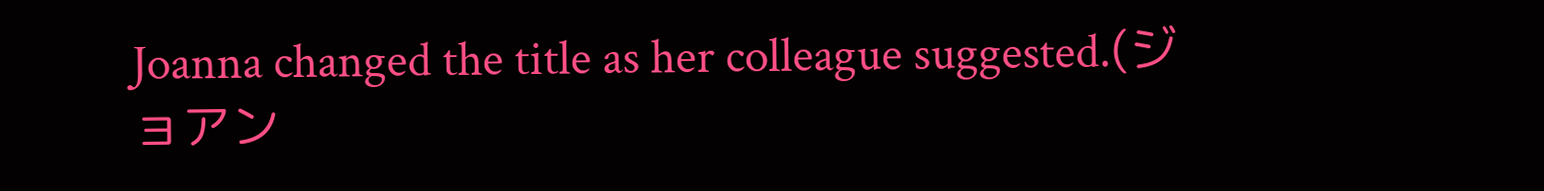Joanna changed the title as her colleague suggested.(ジョアン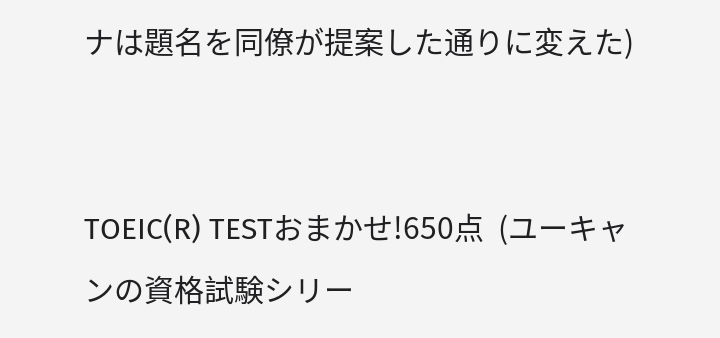ナは題名を同僚が提案した通りに変えた)


TOEIC(R) TESTおまかせ!650点  (ユーキャンの資格試験シリー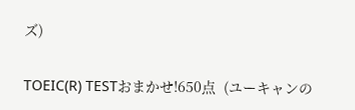ズ)

TOEIC(R) TESTおまかせ!650点  (ユーキャンの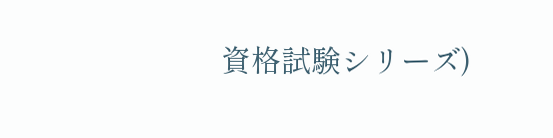資格試験シリーズ)